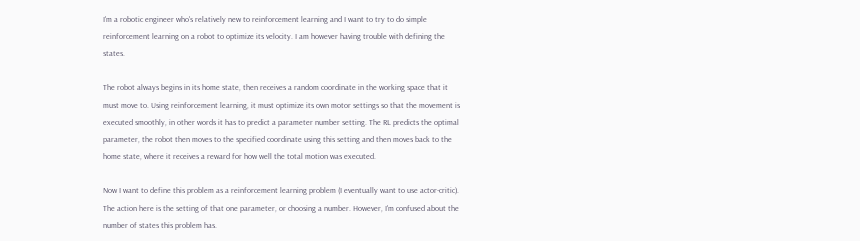I'm a robotic engineer who's relatively new to reinforcement learning and I want to try to do simple reinforcement learning on a robot to optimize its velocity. I am however having trouble with defining the states.

The robot always begins in its home state, then receives a random coordinate in the working space that it must move to. Using reinforcement learning, it must optimize its own motor settings so that the movement is executed smoothly, in other words it has to predict a parameter number setting. The RL predicts the optimal parameter, the robot then moves to the specified coordinate using this setting and then moves back to the home state, where it receives a reward for how well the total motion was executed.

Now I want to define this problem as a reinforcement learning problem (I eventually want to use actor-critic). The action here is the setting of that one parameter, or choosing a number. However, I'm confused about the number of states this problem has.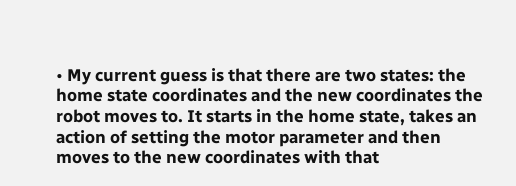• My current guess is that there are two states: the home state coordinates and the new coordinates the robot moves to. It starts in the home state, takes an action of setting the motor parameter and then moves to the new coordinates with that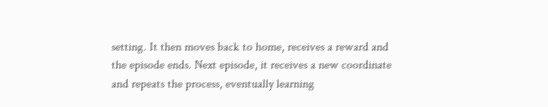setting. It then moves back to home, receives a reward and the episode ends. Next episode, it receives a new coordinate and repeats the process, eventually learning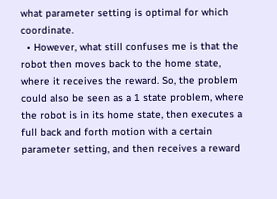what parameter setting is optimal for which coordinate.
  • However, what still confuses me is that the robot then moves back to the home state, where it receives the reward. So, the problem could also be seen as a 1 state problem, where the robot is in its home state, then executes a full back and forth motion with a certain parameter setting, and then receives a reward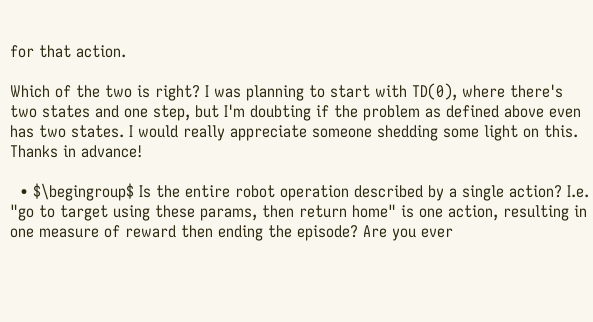for that action.

Which of the two is right? I was planning to start with TD(0), where there's two states and one step, but I'm doubting if the problem as defined above even has two states. I would really appreciate someone shedding some light on this. Thanks in advance!

  • $\begingroup$ Is the entire robot operation described by a single action? I.e. "go to target using these params, then return home" is one action, resulting in one measure of reward then ending the episode? Are you ever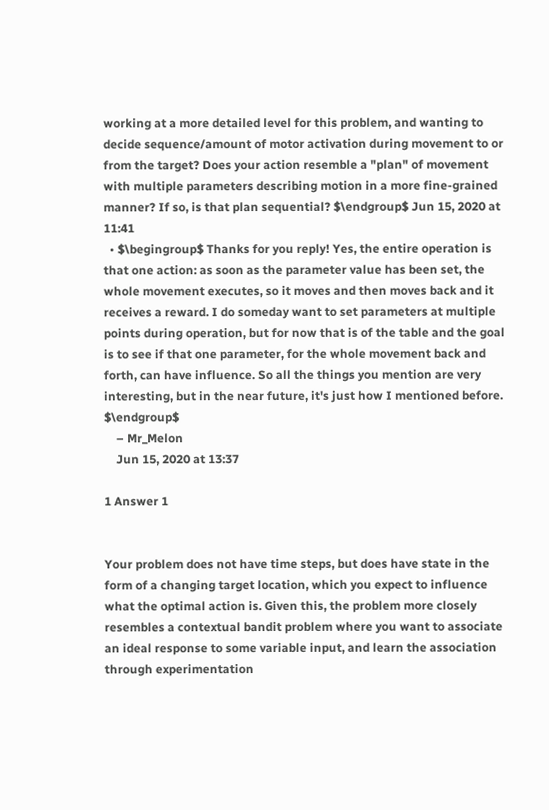working at a more detailed level for this problem, and wanting to decide sequence/amount of motor activation during movement to or from the target? Does your action resemble a "plan" of movement with multiple parameters describing motion in a more fine-grained manner? If so, is that plan sequential? $\endgroup$ Jun 15, 2020 at 11:41
  • $\begingroup$ Thanks for you reply! Yes, the entire operation is that one action: as soon as the parameter value has been set, the whole movement executes, so it moves and then moves back and it receives a reward. I do someday want to set parameters at multiple points during operation, but for now that is of the table and the goal is to see if that one parameter, for the whole movement back and forth, can have influence. So all the things you mention are very interesting, but in the near future, it's just how I mentioned before. $\endgroup$
    – Mr_Melon
    Jun 15, 2020 at 13:37

1 Answer 1


Your problem does not have time steps, but does have state in the form of a changing target location, which you expect to influence what the optimal action is. Given this, the problem more closely resembles a contextual bandit problem where you want to associate an ideal response to some variable input, and learn the association through experimentation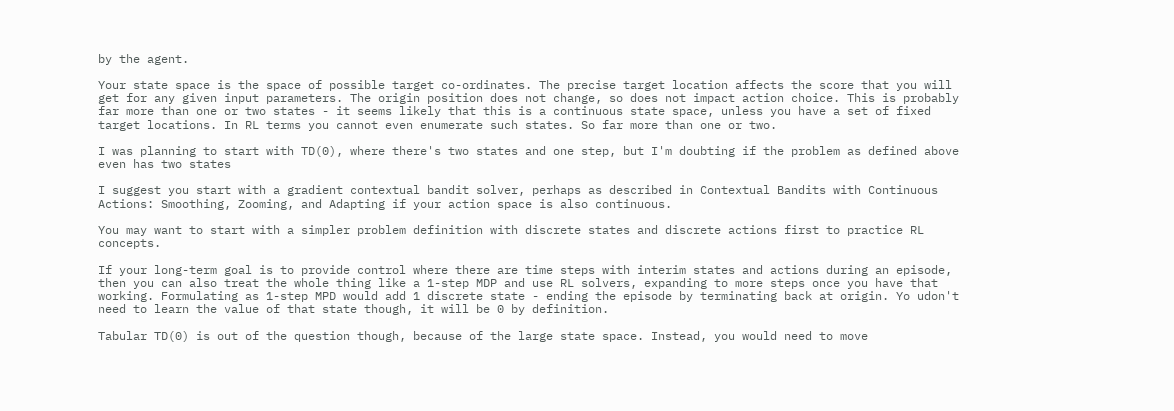by the agent.

Your state space is the space of possible target co-ordinates. The precise target location affects the score that you will get for any given input parameters. The origin position does not change, so does not impact action choice. This is probably far more than one or two states - it seems likely that this is a continuous state space, unless you have a set of fixed target locations. In RL terms you cannot even enumerate such states. So far more than one or two.

I was planning to start with TD(0), where there's two states and one step, but I'm doubting if the problem as defined above even has two states

I suggest you start with a gradient contextual bandit solver, perhaps as described in Contextual Bandits with Continuous Actions: Smoothing, Zooming, and Adapting if your action space is also continuous.

You may want to start with a simpler problem definition with discrete states and discrete actions first to practice RL concepts.

If your long-term goal is to provide control where there are time steps with interim states and actions during an episode, then you can also treat the whole thing like a 1-step MDP and use RL solvers, expanding to more steps once you have that working. Formulating as 1-step MPD would add 1 discrete state - ending the episode by terminating back at origin. Yo udon't need to learn the value of that state though, it will be 0 by definition.

Tabular TD(0) is out of the question though, because of the large state space. Instead, you would need to move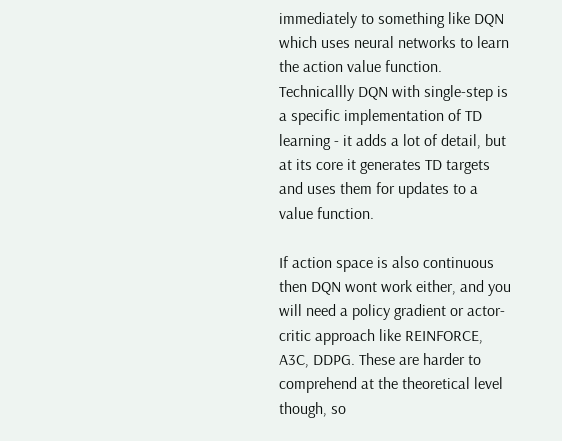immediately to something like DQN which uses neural networks to learn the action value function. Technicallly DQN with single-step is a specific implementation of TD learning - it adds a lot of detail, but at its core it generates TD targets and uses them for updates to a value function.

If action space is also continuous then DQN wont work either, and you will need a policy gradient or actor-critic approach like REINFORCE, A3C, DDPG. These are harder to comprehend at the theoretical level though, so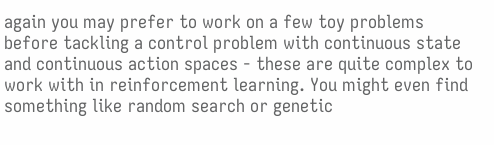again you may prefer to work on a few toy problems before tackling a control problem with continuous state and continuous action spaces - these are quite complex to work with in reinforcement learning. You might even find something like random search or genetic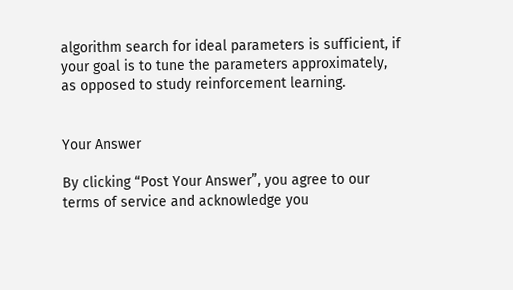algorithm search for ideal parameters is sufficient, if your goal is to tune the parameters approximately, as opposed to study reinforcement learning.


Your Answer

By clicking “Post Your Answer”, you agree to our terms of service and acknowledge you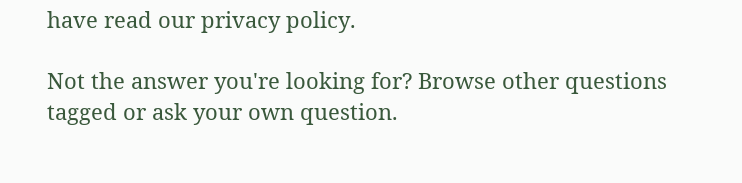have read our privacy policy.

Not the answer you're looking for? Browse other questions tagged or ask your own question.